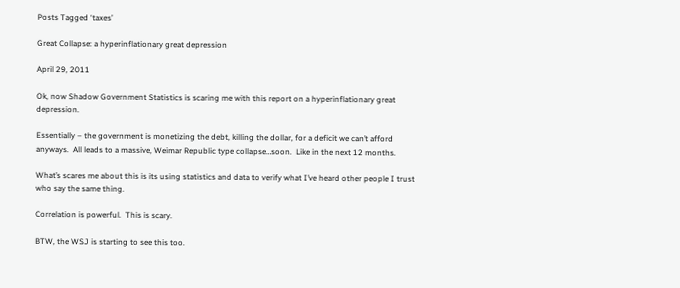Posts Tagged ‘taxes’

Great Collapse: a hyperinflationary great depression

April 29, 2011

Ok, now Shadow Government Statistics is scaring me with this report on a hyperinflationary great depression.

Essentially – the government is monetizing the debt, killing the dollar, for a deficit we can’t afford anyways.  All leads to a massive, Weimar Republic type collapse…soon.  Like in the next 12 months.

What’s scares me about this is its using statistics and data to verify what I’ve heard other people I trust who say the same thing.

Correlation is powerful.  This is scary.

BTW, the WSJ is starting to see this too.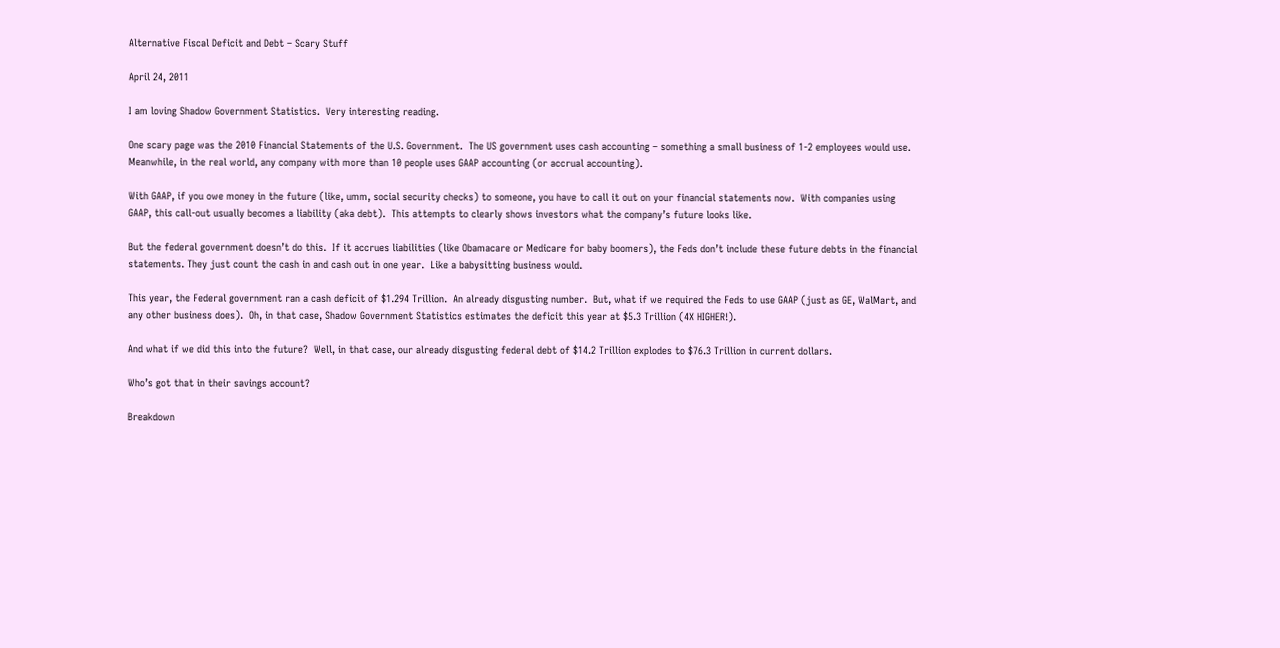Alternative Fiscal Deficit and Debt – Scary Stuff

April 24, 2011

I am loving Shadow Government Statistics.  Very interesting reading.

One scary page was the 2010 Financial Statements of the U.S. Government.  The US government uses cash accounting – something a small business of 1-2 employees would use.  Meanwhile, in the real world, any company with more than 10 people uses GAAP accounting (or accrual accounting).

With GAAP, if you owe money in the future (like, umm, social security checks) to someone, you have to call it out on your financial statements now.  With companies using GAAP, this call-out usually becomes a liability (aka debt).  This attempts to clearly shows investors what the company’s future looks like.

But the federal government doesn’t do this.  If it accrues liabilities (like Obamacare or Medicare for baby boomers), the Feds don’t include these future debts in the financial statements. They just count the cash in and cash out in one year.  Like a babysitting business would.

This year, the Federal government ran a cash deficit of $1.294 Trillion.  An already disgusting number.  But, what if we required the Feds to use GAAP (just as GE, WalMart, and any other business does).  Oh, in that case, Shadow Government Statistics estimates the deficit this year at $5.3 Trillion (4X HIGHER!).

And what if we did this into the future?  Well, in that case, our already disgusting federal debt of $14.2 Trillion explodes to $76.3 Trillion in current dollars.

Who’s got that in their savings account?

Breakdown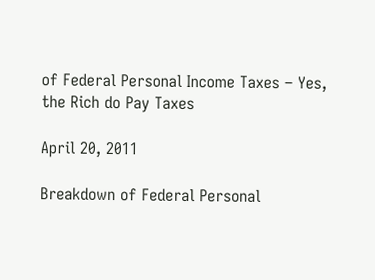of Federal Personal Income Taxes – Yes, the Rich do Pay Taxes

April 20, 2011

Breakdown of Federal Personal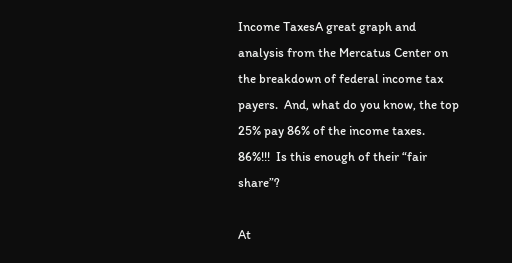Income TaxesA great graph and analysis from the Mercatus Center on the breakdown of federal income tax payers.  And, what do you know, the top 25% pay 86% of the income taxes.  86%!!!  Is this enough of their “fair share”?

At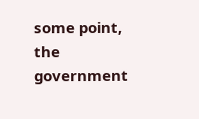some point, the government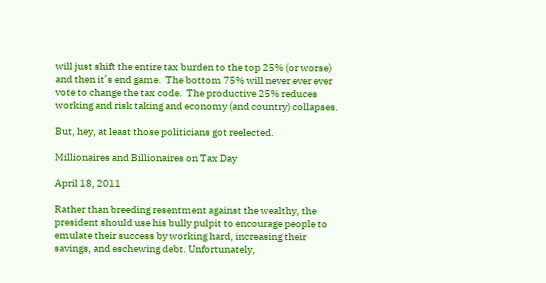will just shift the entire tax burden to the top 25% (or worse) and then it’s end game.  The bottom 75% will never ever ever vote to change the tax code.  The productive 25% reduces working and risk taking and economy (and country) collapses.

But, hey, at least those politicians got reelected.

Millionaires and Billionaires on Tax Day

April 18, 2011

Rather than breeding resentment against the wealthy, the president should use his bully pulpit to encourage people to emulate their success by working hard, increasing their savings, and eschewing debt. Unfortunately,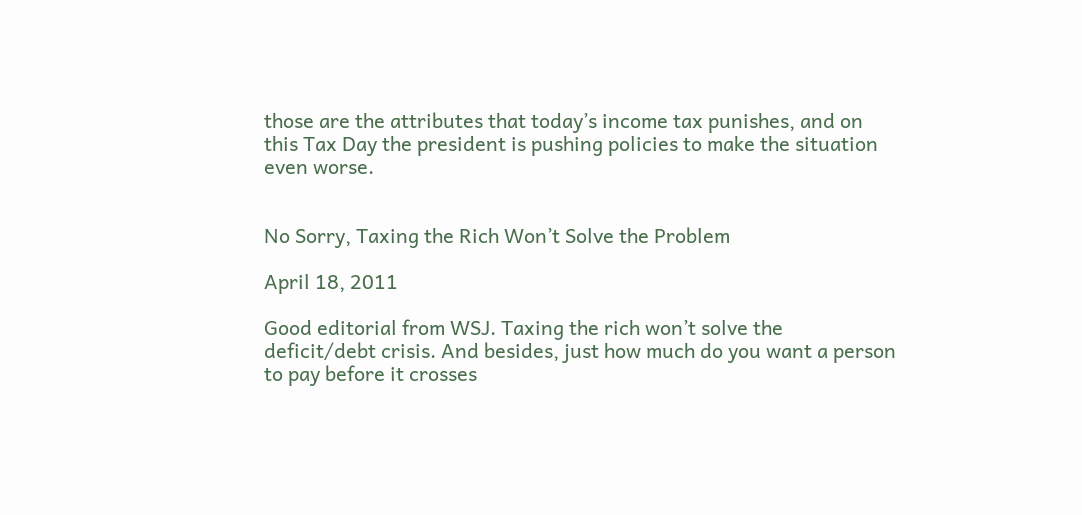those are the attributes that today’s income tax punishes, and on this Tax Day the president is pushing policies to make the situation even worse.


No Sorry, Taxing the Rich Won’t Solve the Problem

April 18, 2011

Good editorial from WSJ. Taxing the rich won’t solve the deficit/debt crisis. And besides, just how much do you want a person to pay before it crosses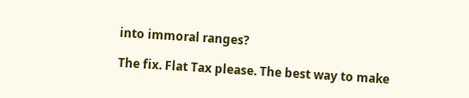into immoral ranges?

The fix. Flat Tax please. The best way to make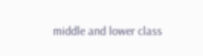middle and lower class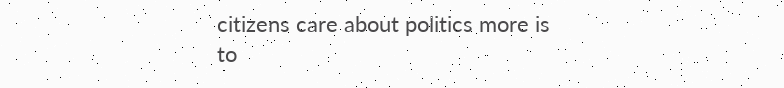citizens care about politics more is to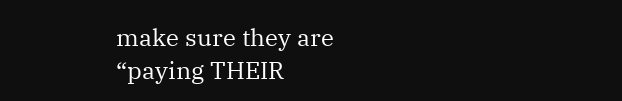make sure they are “paying THEIR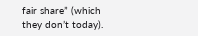fair share” (which they don’t today).